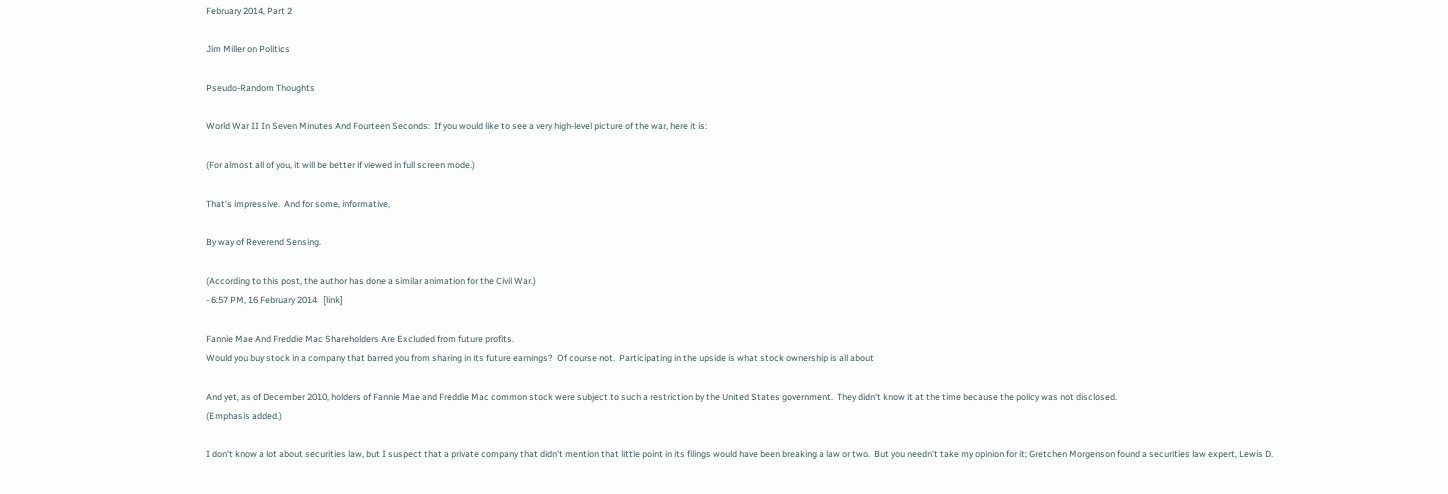February 2014, Part 2

Jim Miller on Politics

Pseudo-Random Thoughts

World War II In Seven Minutes And Fourteen Seconds:  If you would like to see a very high-level picture of the war, here it is:

(For almost all of you, it will be better if viewed in full screen mode.)

That's impressive.  And for some, informative,

By way of Reverend Sensing.

(According to this post, the author has done a similar animation for the Civil War.)
- 6:57 PM, 16 February 2014   [link]

Fannie Mae And Freddie Mac Shareholders Are Excluded from future profits.
Would you buy stock in a company that barred you from sharing in its future earnings?  Of course not.  Participating in the upside is what stock ownership is all about

And yet, as of December 2010, holders of Fannie Mae and Freddie Mac common stock were subject to such a restriction by the United States government.  They didn't know it at the time because the policy was not disclosed.
(Emphasis added.)

I don't know a lot about securities law, but I suspect that a private company that didn't mention that little point in its filings would have been breaking a law or two.  But you needn't take my opinion for it; Gretchen Morgenson found a securities law expert, Lewis D.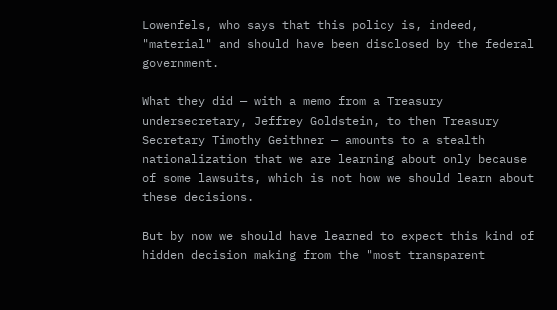Lowenfels, who says that this policy is, indeed, "material" and should have been disclosed by the federal government.

What they did — with a memo from a Treasury undersecretary, Jeffrey Goldstein, to then Treasury Secretary Timothy Geithner — amounts to a stealth nationalization that we are learning about only because of some lawsuits, which is not how we should learn about these decisions.

But by now we should have learned to expect this kind of hidden decision making from the "most transparent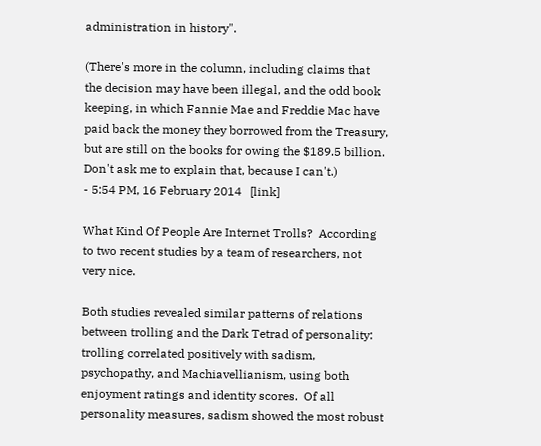administration in history".

(There's more in the column, including claims that the decision may have been illegal, and the odd book keeping, in which Fannie Mae and Freddie Mac have paid back the money they borrowed from the Treasury, but are still on the books for owing the $189.5 billion.  Don't ask me to explain that, because I can't.)
- 5:54 PM, 16 February 2014   [link]

What Kind Of People Are Internet Trolls?  According to two recent studies by a team of researchers, not very nice.

Both studies revealed similar patterns of relations between trolling and the Dark Tetrad of personality: trolling correlated positively with sadism, psychopathy, and Machiavellianism, using both enjoyment ratings and identity scores.  Of all personality measures, sadism showed the most robust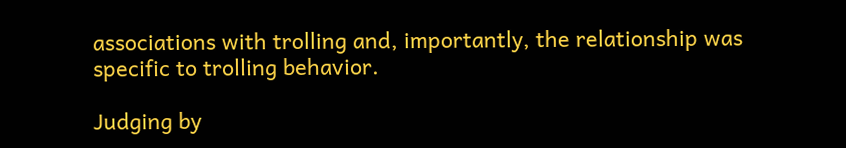associations with trolling and, importantly, the relationship was specific to trolling behavior.

Judging by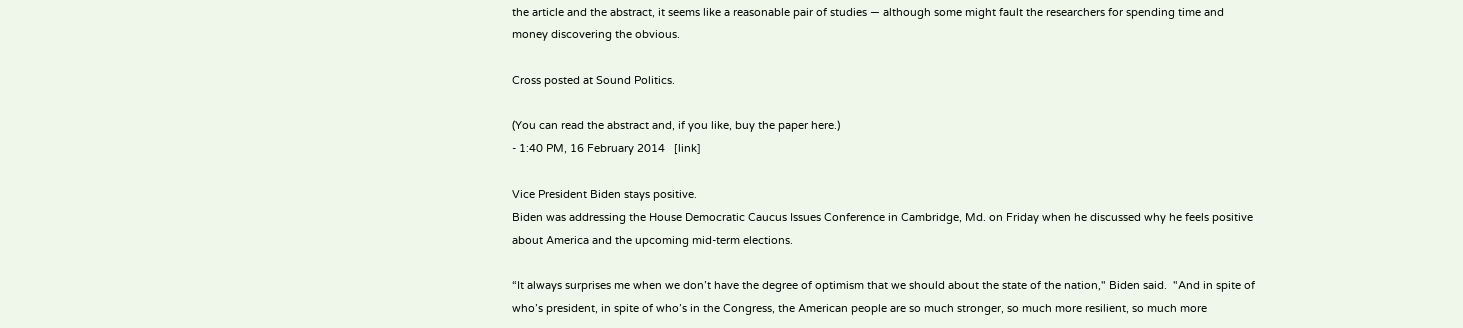the article and the abstract, it seems like a reasonable pair of studies — although some might fault the researchers for spending time and money discovering the obvious.

Cross posted at Sound Politics.

(You can read the abstract and, if you like, buy the paper here.)
- 1:40 PM, 16 February 2014   [link]

Vice President Biden stays positive.
Biden was addressing the House Democratic Caucus Issues Conference in Cambridge, Md. on Friday when he discussed why he feels positive about America and the upcoming mid-term elections.

“It always surprises me when we don’t have the degree of optimism that we should about the state of the nation," Biden said.  "And in spite of who’s president, in spite of who’s in the Congress, the American people are so much stronger, so much more resilient, so much more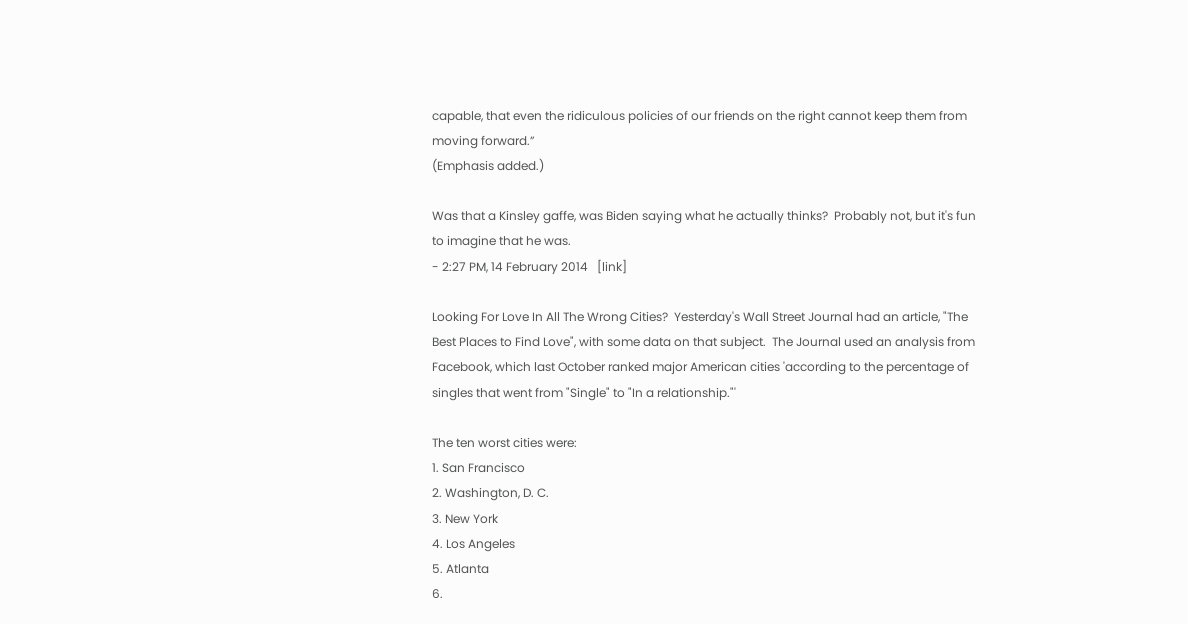capable, that even the ridiculous policies of our friends on the right cannot keep them from moving forward.”
(Emphasis added.)

Was that a Kinsley gaffe, was Biden saying what he actually thinks?  Probably not, but it's fun to imagine that he was.
- 2:27 PM, 14 February 2014   [link]

Looking For Love In All The Wrong Cities?  Yesterday's Wall Street Journal had an article, "The Best Places to Find Love", with some data on that subject.  The Journal used an analysis from Facebook, which last October ranked major American cities 'according to the percentage of singles that went from "Single" to "In a relationship."'

The ten worst cities were:
1. San Francisco
2. Washington, D. C.
3. New York
4. Los Angeles
5. Atlanta
6.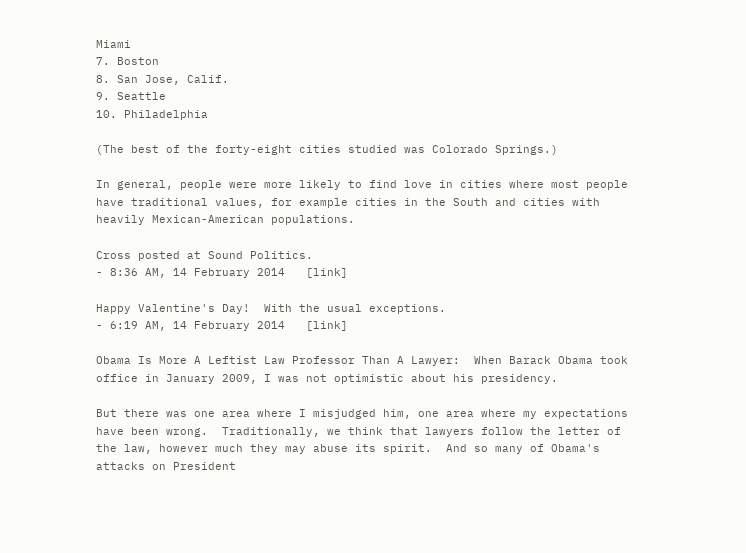Miami
7. Boston
8. San Jose, Calif.
9. Seattle
10. Philadelphia

(The best of the forty-eight cities studied was Colorado Springs.)

In general, people were more likely to find love in cities where most people have traditional values, for example cities in the South and cities with heavily Mexican-American populations.

Cross posted at Sound Politics.
- 8:36 AM, 14 February 2014   [link]

Happy Valentine's Day!  With the usual exceptions.
- 6:19 AM, 14 February 2014   [link]

Obama Is More A Leftist Law Professor Than A Lawyer:  When Barack Obama took office in January 2009, I was not optimistic about his presidency.

But there was one area where I misjudged him, one area where my expectations have been wrong.  Traditionally, we think that lawyers follow the letter of the law, however much they may abuse its spirit.  And so many of Obama's attacks on President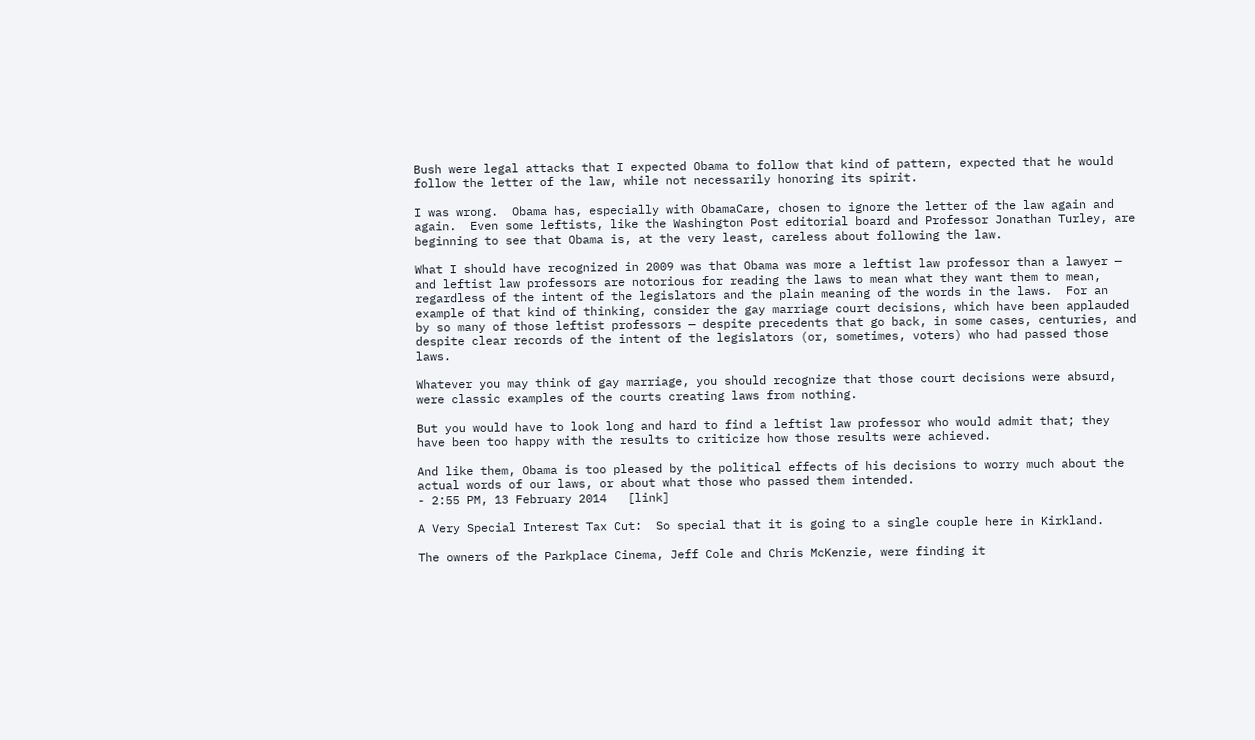Bush were legal attacks that I expected Obama to follow that kind of pattern, expected that he would follow the letter of the law, while not necessarily honoring its spirit.

I was wrong.  Obama has, especially with ObamaCare, chosen to ignore the letter of the law again and again.  Even some leftists, like the Washington Post editorial board and Professor Jonathan Turley, are beginning to see that Obama is, at the very least, careless about following the law.

What I should have recognized in 2009 was that Obama was more a leftist law professor than a lawyer — and leftist law professors are notorious for reading the laws to mean what they want them to mean, regardless of the intent of the legislators and the plain meaning of the words in the laws.  For an example of that kind of thinking, consider the gay marriage court decisions, which have been applauded by so many of those leftist professors — despite precedents that go back, in some cases, centuries, and despite clear records of the intent of the legislators (or, sometimes, voters) who had passed those laws.

Whatever you may think of gay marriage, you should recognize that those court decisions were absurd, were classic examples of the courts creating laws from nothing.

But you would have to look long and hard to find a leftist law professor who would admit that; they have been too happy with the results to criticize how those results were achieved.

And like them, Obama is too pleased by the political effects of his decisions to worry much about the actual words of our laws, or about what those who passed them intended.
- 2:55 PM, 13 February 2014   [link]

A Very Special Interest Tax Cut:  So special that it is going to a single couple here in Kirkland.

The owners of the Parkplace Cinema, Jeff Cole and Chris McKenzie, were finding it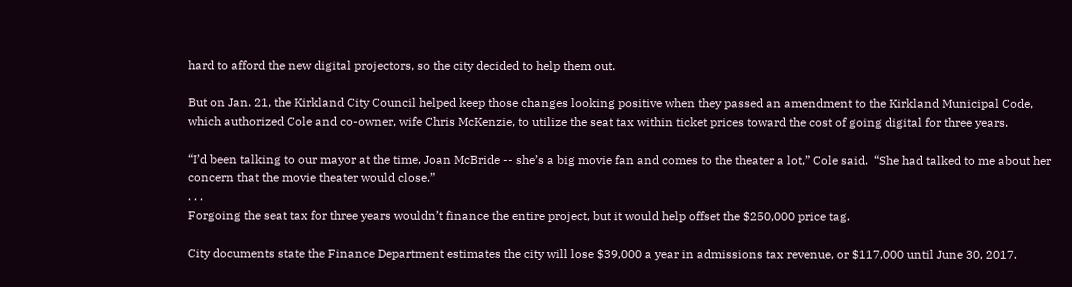hard to afford the new digital projectors, so the city decided to help them out.

But on Jan. 21, the Kirkland City Council helped keep those changes looking positive when they passed an amendment to the Kirkland Municipal Code, which authorized Cole and co-owner, wife Chris McKenzie, to utilize the seat tax within ticket prices toward the cost of going digital for three years.

“I’d been talking to our mayor at the time, Joan McBride -- she’s a big movie fan and comes to the theater a lot,” Cole said.  “She had talked to me about her concern that the movie theater would close.”
. . .
Forgoing the seat tax for three years wouldn’t finance the entire project, but it would help offset the $250,000 price tag.

City documents state the Finance Department estimates the city will lose $39,000 a year in admissions tax revenue, or $117,000 until June 30, 2017.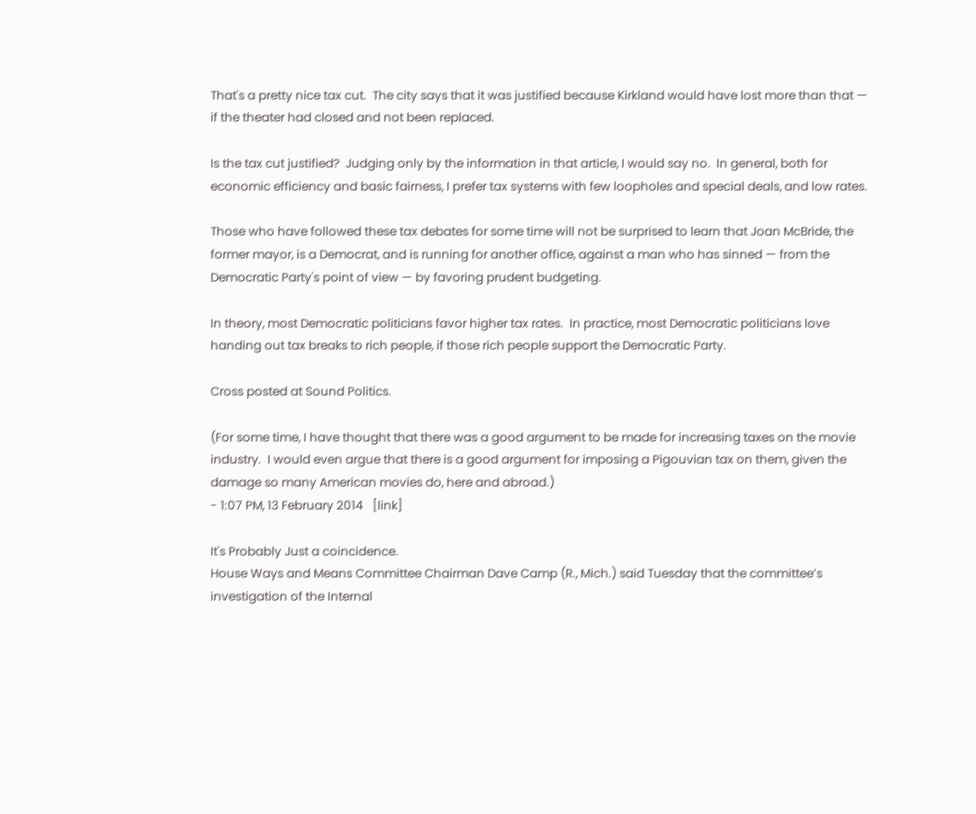That's a pretty nice tax cut.  The city says that it was justified because Kirkland would have lost more than that — if the theater had closed and not been replaced.

Is the tax cut justified?  Judging only by the information in that article, I would say no.  In general, both for economic efficiency and basic fairness, I prefer tax systems with few loopholes and special deals, and low rates.

Those who have followed these tax debates for some time will not be surprised to learn that Joan McBride, the former mayor, is a Democrat, and is running for another office, against a man who has sinned — from the Democratic Party's point of view — by favoring prudent budgeting.

In theory, most Democratic politicians favor higher tax rates.  In practice, most Democratic politicians love handing out tax breaks to rich people, if those rich people support the Democratic Party.

Cross posted at Sound Politics.

(For some time, I have thought that there was a good argument to be made for increasing taxes on the movie industry.  I would even argue that there is a good argument for imposing a Pigouvian tax on them, given the damage so many American movies do, here and abroad.)
- 1:07 PM, 13 February 2014   [link]

It's Probably Just a coincidence.
House Ways and Means Committee Chairman Dave Camp (R., Mich.) said Tuesday that the committee’s investigation of the Internal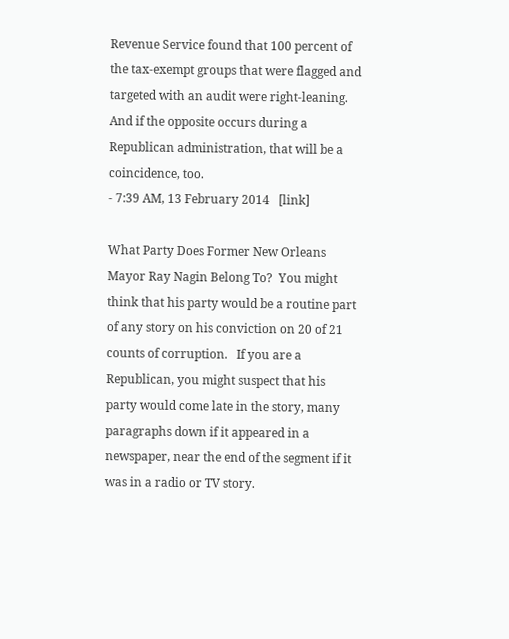Revenue Service found that 100 percent of the tax-exempt groups that were flagged and targeted with an audit were right-leaning.
And if the opposite occurs during a Republican administration, that will be a coincidence, too.
- 7:39 AM, 13 February 2014   [link]

What Party Does Former New Orleans Mayor Ray Nagin Belong To?  You might think that his party would be a routine part of any story on his conviction on 20 of 21 counts of corruption.   If you are a Republican, you might suspect that his party would come late in the story, many paragraphs down if it appeared in a newspaper, near the end of the segment if it was in a radio or TV story.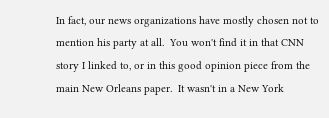In fact, our news organizations have mostly chosen not to mention his party at all.  You won't find it in that CNN story I linked to, or in this good opinion piece from the main New Orleans paper.  It wasn't in a New York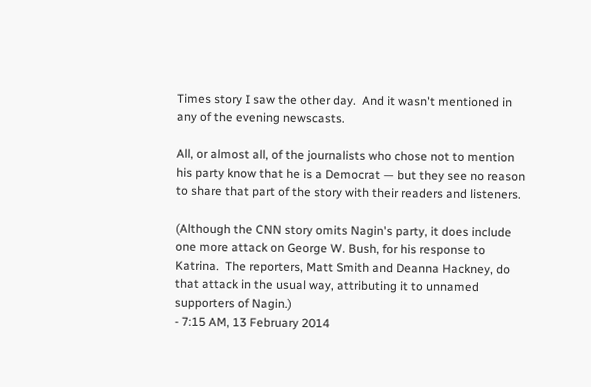Times story I saw the other day.  And it wasn't mentioned in any of the evening newscasts.

All, or almost all, of the journalists who chose not to mention his party know that he is a Democrat — but they see no reason to share that part of the story with their readers and listeners.

(Although the CNN story omits Nagin's party, it does include one more attack on George W. Bush, for his response to Katrina.  The reporters, Matt Smith and Deanna Hackney, do that attack in the usual way, attributing it to unnamed supporters of Nagin.)
- 7:15 AM, 13 February 2014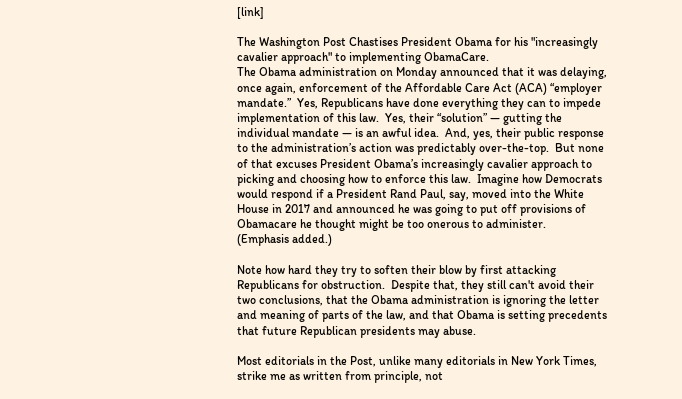[link]

The Washington Post Chastises President Obama for his "increasingly cavalier approach" to implementing ObamaCare.
The Obama administration on Monday announced that it was delaying, once again, enforcement of the Affordable Care Act (ACA) “employer mandate.”  Yes, Republicans have done everything they can to impede implementation of this law.  Yes, their “solution” — gutting the individual mandate — is an awful idea.  And, yes, their public response to the administration’s action was predictably over-the-top.  But none of that excuses President Obama’s increasingly cavalier approach to picking and choosing how to enforce this law.  Imagine how Democrats would respond if a President Rand Paul, say, moved into the White House in 2017 and announced he was going to put off provisions of Obamacare he thought might be too onerous to administer.
(Emphasis added.)

Note how hard they try to soften their blow by first attacking Republicans for obstruction.  Despite that, they still can't avoid their two conclusions, that the Obama administration is ignoring the letter and meaning of parts of the law, and that Obama is setting precedents that future Republican presidents may abuse.

Most editorials in the Post, unlike many editorials in New York Times, strike me as written from principle, not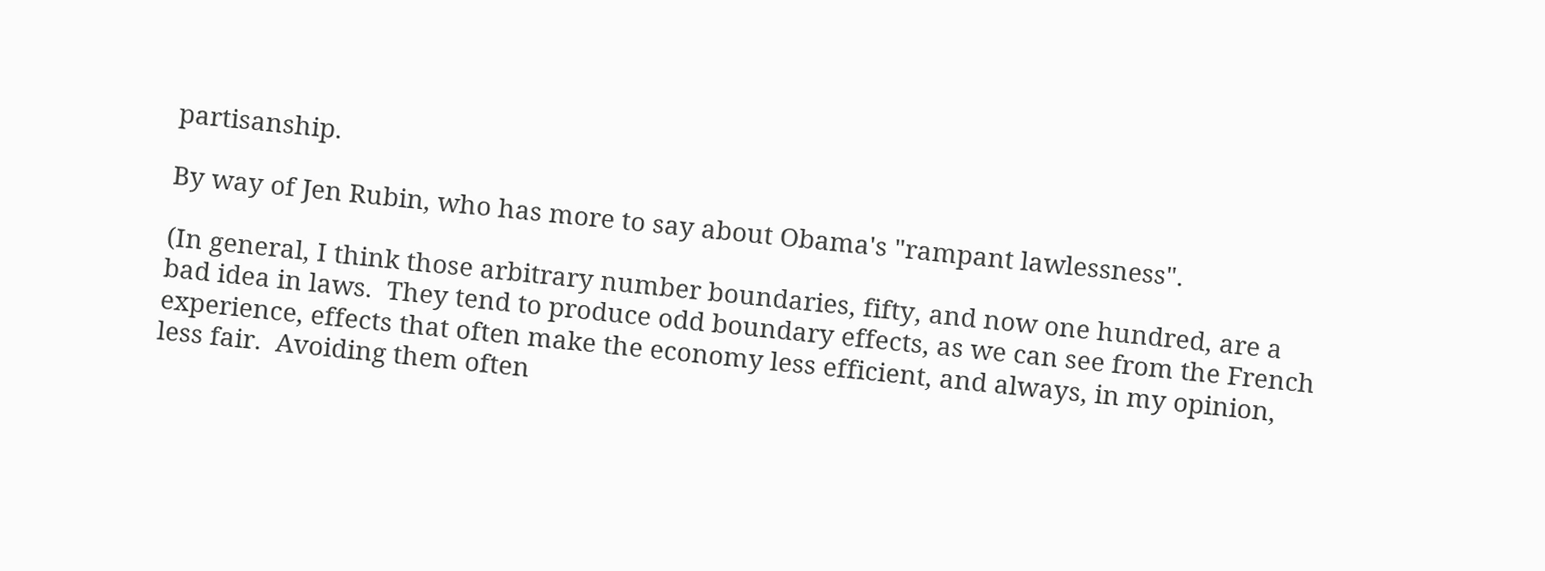partisanship.

By way of Jen Rubin, who has more to say about Obama's "rampant lawlessness".

(In general, I think those arbitrary number boundaries, fifty, and now one hundred, are a bad idea in laws.  They tend to produce odd boundary effects, as we can see from the French experience, effects that often make the economy less efficient, and always, in my opinion, less fair.  Avoiding them often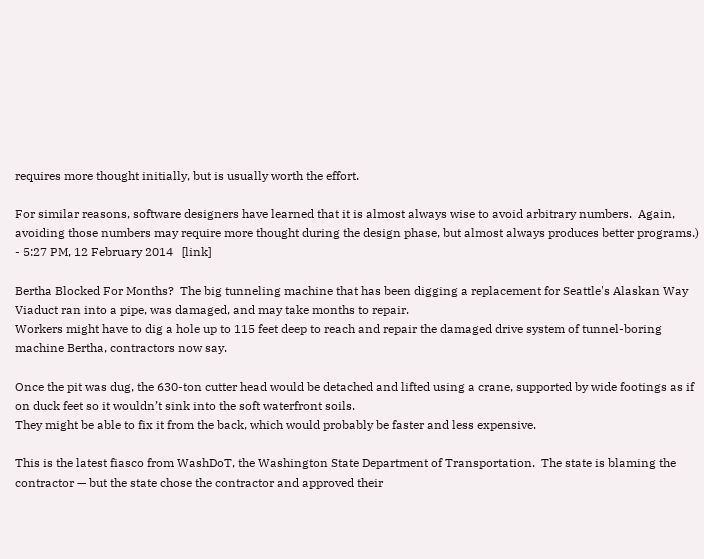requires more thought initially, but is usually worth the effort.

For similar reasons, software designers have learned that it is almost always wise to avoid arbitrary numbers.  Again, avoiding those numbers may require more thought during the design phase, but almost always produces better programs.)
- 5:27 PM, 12 February 2014   [link]

Bertha Blocked For Months?  The big tunneling machine that has been digging a replacement for Seattle's Alaskan Way Viaduct ran into a pipe, was damaged, and may take months to repair.
Workers might have to dig a hole up to 115 feet deep to reach and repair the damaged drive system of tunnel-boring machine Bertha, contractors now say.

Once the pit was dug, the 630-ton cutter head would be detached and lifted using a crane, supported by wide footings as if on duck feet so it wouldn’t sink into the soft waterfront soils.
They might be able to fix it from the back, which would probably be faster and less expensive.

This is the latest fiasco from WashDoT, the Washington State Department of Transportation.  The state is blaming the contractor — but the state chose the contractor and approved their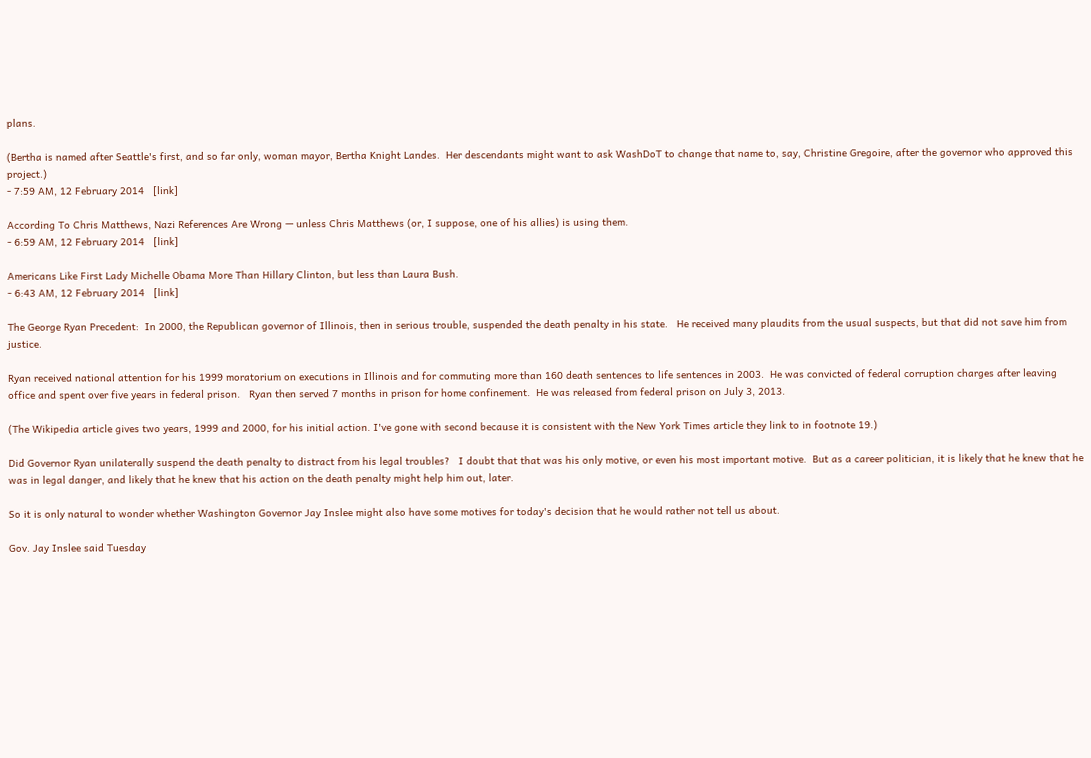plans.

(Bertha is named after Seattle's first, and so far only, woman mayor, Bertha Knight Landes.  Her descendants might want to ask WashDoT to change that name to, say, Christine Gregoire, after the governor who approved this project.)
- 7:59 AM, 12 February 2014   [link]

According To Chris Matthews, Nazi References Are Wrong — unless Chris Matthews (or, I suppose, one of his allies) is using them.
- 6:59 AM, 12 February 2014   [link]

Americans Like First Lady Michelle Obama More Than Hillary Clinton, but less than Laura Bush.
- 6:43 AM, 12 February 2014   [link]

The George Ryan Precedent:  In 2000, the Republican governor of Illinois, then in serious trouble, suspended the death penalty in his state.   He received many plaudits from the usual suspects, but that did not save him from justice.

Ryan received national attention for his 1999 moratorium on executions in Illinois and for commuting more than 160 death sentences to life sentences in 2003.  He was convicted of federal corruption charges after leaving office and spent over five years in federal prison.   Ryan then served 7 months in prison for home confinement.  He was released from federal prison on July 3, 2013.

(The Wikipedia article gives two years, 1999 and 2000, for his initial action. I've gone with second because it is consistent with the New York Times article they link to in footnote 19.)

Did Governor Ryan unilaterally suspend the death penalty to distract from his legal troubles?   I doubt that that was his only motive, or even his most important motive.  But as a career politician, it is likely that he knew that he was in legal danger, and likely that he knew that his action on the death penalty might help him out, later.

So it is only natural to wonder whether Washington Governor Jay Inslee might also have some motives for today's decision that he would rather not tell us about.

Gov. Jay Inslee said Tuesday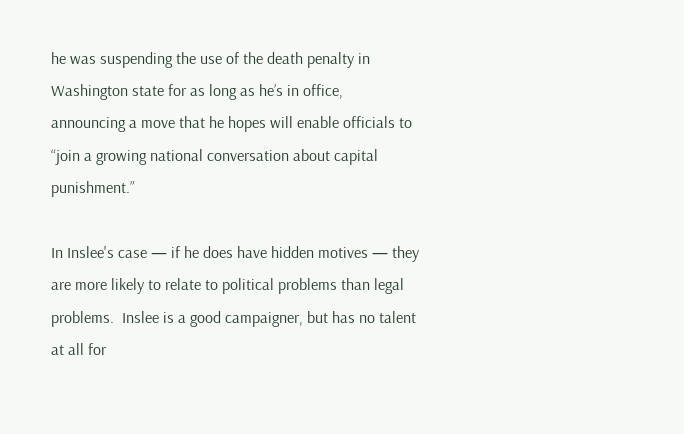he was suspending the use of the death penalty in Washington state for as long as he’s in office, announcing a move that he hopes will enable officials to “join a growing national conversation about capital punishment.”

In Inslee's case — if he does have hidden motives — they are more likely to relate to political problems than legal problems.  Inslee is a good campaigner, but has no talent at all for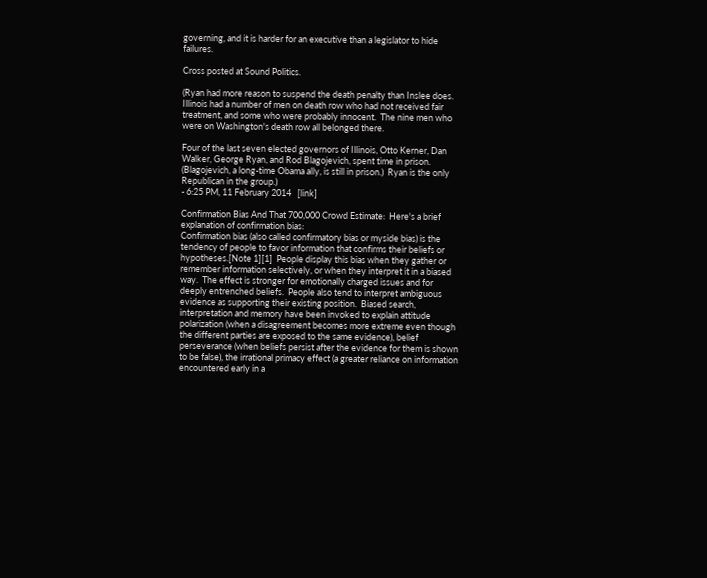governing, and it is harder for an executive than a legislator to hide failures.

Cross posted at Sound Politics.

(Ryan had more reason to suspend the death penalty than Inslee does.  Illinois had a number of men on death row who had not received fair treatment, and some who were probably innocent.  The nine men who were on Washington's death row all belonged there.

Four of the last seven elected governors of Illinois, Otto Kerner, Dan Walker, George Ryan, and Rod Blagojevich, spent time in prison.  (Blagojevich, a long-time Obama ally, is still in prison.)  Ryan is the only Republican in the group.)
- 6:25 PM, 11 February 2014   [link]

Confirmation Bias And That 700,000 Crowd Estimate:  Here's a brief explanation of confirmation bias:
Confirmation bias (also called confirmatory bias or myside bias) is the tendency of people to favor information that confirms their beliefs or hypotheses.[Note 1][1]  People display this bias when they gather or remember information selectively, or when they interpret it in a biased way.  The effect is stronger for emotionally charged issues and for deeply entrenched beliefs.  People also tend to interpret ambiguous evidence as supporting their existing position.  Biased search, interpretation and memory have been invoked to explain attitude polarization (when a disagreement becomes more extreme even though the different parties are exposed to the same evidence), belief perseverance (when beliefs persist after the evidence for them is shown to be false), the irrational primacy effect (a greater reliance on information encountered early in a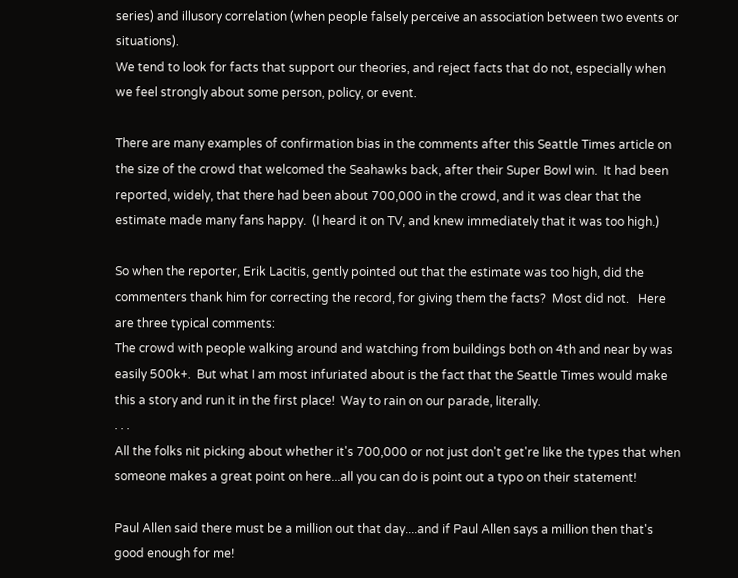series) and illusory correlation (when people falsely perceive an association between two events or situations).
We tend to look for facts that support our theories, and reject facts that do not, especially when we feel strongly about some person, policy, or event.

There are many examples of confirmation bias in the comments after this Seattle Times article on the size of the crowd that welcomed the Seahawks back, after their Super Bowl win.  It had been reported, widely, that there had been about 700,000 in the crowd, and it was clear that the estimate made many fans happy.  (I heard it on TV, and knew immediately that it was too high.)

So when the reporter, Erik Lacitis, gently pointed out that the estimate was too high, did the commenters thank him for correcting the record, for giving them the facts?  Most did not.   Here are three typical comments:
The crowd with people walking around and watching from buildings both on 4th and near by was easily 500k+.  But what I am most infuriated about is the fact that the Seattle Times would make this a story and run it in the first place!  Way to rain on our parade, literally.
. . .
All the folks nit picking about whether it's 700,000 or not just don't get're like the types that when someone makes a great point on here...all you can do is point out a typo on their statement!

Paul Allen said there must be a million out that day....and if Paul Allen says a million then that's good enough for me!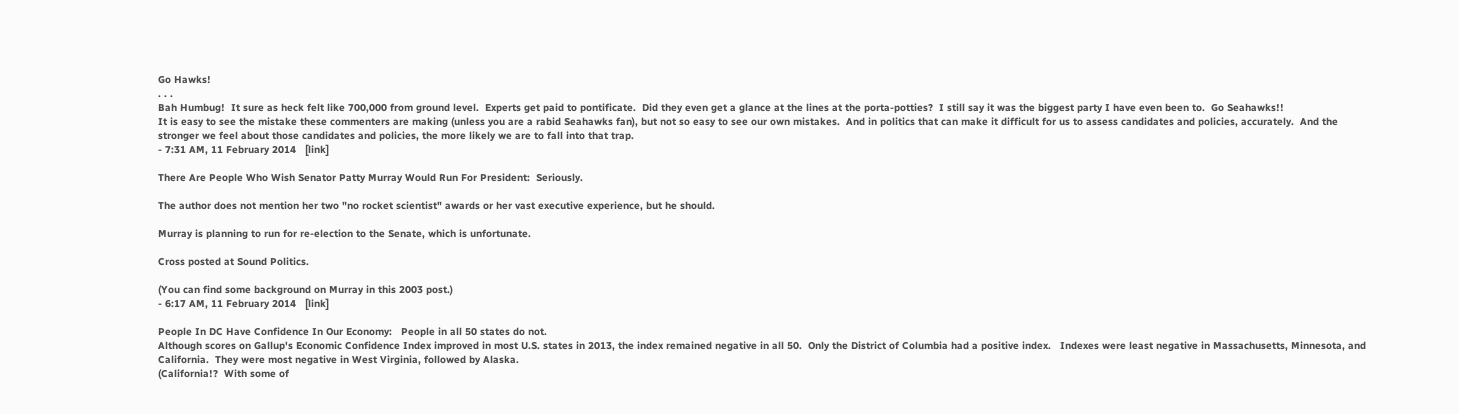Go Hawks!
. . .
Bah Humbug!  It sure as heck felt like 700,000 from ground level.  Experts get paid to pontificate.  Did they even get a glance at the lines at the porta-potties?  I still say it was the biggest party I have even been to.  Go Seahawks!!
It is easy to see the mistake these commenters are making (unless you are a rabid Seahawks fan), but not so easy to see our own mistakes.  And in politics that can make it difficult for us to assess candidates and policies, accurately.  And the stronger we feel about those candidates and policies, the more likely we are to fall into that trap.
- 7:31 AM, 11 February 2014   [link]

There Are People Who Wish Senator Patty Murray Would Run For President:  Seriously.

The author does not mention her two "no rocket scientist" awards or her vast executive experience, but he should.

Murray is planning to run for re-election to the Senate, which is unfortunate.

Cross posted at Sound Politics.

(You can find some background on Murray in this 2003 post.)
- 6:17 AM, 11 February 2014   [link]

People In DC Have Confidence In Our Economy:   People in all 50 states do not.
Although scores on Gallup's Economic Confidence Index improved in most U.S. states in 2013, the index remained negative in all 50.  Only the District of Columbia had a positive index.   Indexes were least negative in Massachusetts, Minnesota, and California.  They were most negative in West Virginia, followed by Alaska.
(California!?  With some of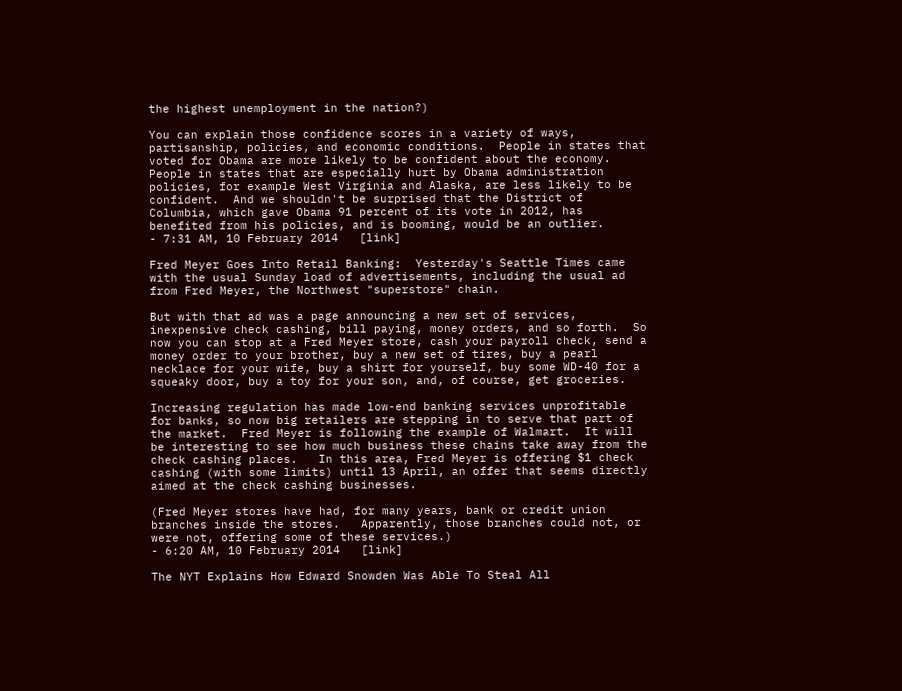the highest unemployment in the nation?)

You can explain those confidence scores in a variety of ways, partisanship, policies, and economic conditions.  People in states that voted for Obama are more likely to be confident about the economy.  People in states that are especially hurt by Obama administration policies, for example West Virginia and Alaska, are less likely to be confident.  And we shouldn't be surprised that the District of Columbia, which gave Obama 91 percent of its vote in 2012, has benefited from his policies, and is booming, would be an outlier.
- 7:31 AM, 10 February 2014   [link]

Fred Meyer Goes Into Retail Banking:  Yesterday's Seattle Times came with the usual Sunday load of advertisements, including the usual ad from Fred Meyer, the Northwest "superstore" chain.

But with that ad was a page announcing a new set of services, inexpensive check cashing, bill paying, money orders, and so forth.  So now you can stop at a Fred Meyer store, cash your payroll check, send a money order to your brother, buy a new set of tires, buy a pearl necklace for your wife, buy a shirt for yourself, buy some WD-40 for a squeaky door, buy a toy for your son, and, of course, get groceries.

Increasing regulation has made low-end banking services unprofitable for banks, so now big retailers are stepping in to serve that part of the market.  Fred Meyer is following the example of Walmart.  It will be interesting to see how much business these chains take away from the check cashing places.   In this area, Fred Meyer is offering $1 check cashing (with some limits) until 13 April, an offer that seems directly aimed at the check cashing businesses.

(Fred Meyer stores have had, for many years, bank or credit union branches inside the stores.   Apparently, those branches could not, or were not, offering some of these services.)
- 6:20 AM, 10 February 2014   [link]

The NYT Explains How Edward Snowden Was Able To Steal All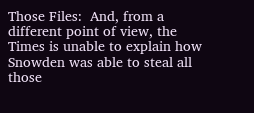Those Files:  And, from a different point of view, the Times is unable to explain how Snowden was able to steal all those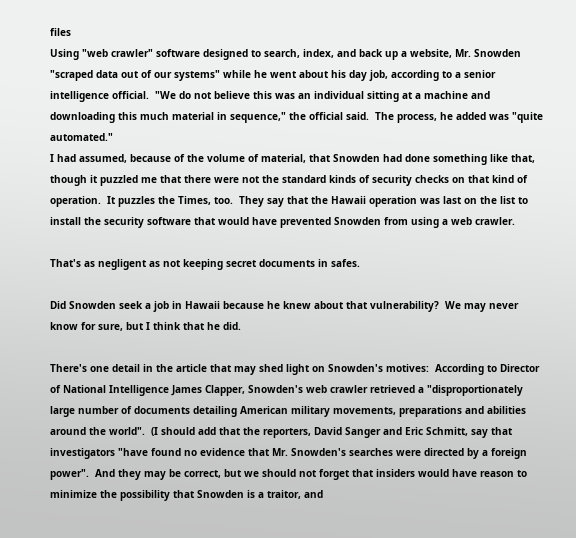files
Using "web crawler" software designed to search, index, and back up a website, Mr. Snowden "scraped data out of our systems" while he went about his day job, according to a senior intelligence official.  "We do not believe this was an individual sitting at a machine and downloading this much material in sequence," the official said.  The process, he added was "quite automated."
I had assumed, because of the volume of material, that Snowden had done something like that, though it puzzled me that there were not the standard kinds of security checks on that kind of operation.  It puzzles the Times, too.  They say that the Hawaii operation was last on the list to install the security software that would have prevented Snowden from using a web crawler.

That's as negligent as not keeping secret documents in safes.

Did Snowden seek a job in Hawaii because he knew about that vulnerability?  We may never know for sure, but I think that he did.

There's one detail in the article that may shed light on Snowden's motives:  According to Director of National Intelligence James Clapper, Snowden's web crawler retrieved a "disproportionately large number of documents detailing American military movements, preparations and abilities around the world".  (I should add that the reporters, David Sanger and Eric Schmitt, say that investigators "have found no evidence that Mr. Snowden's searches were directed by a foreign power".  And they may be correct, but we should not forget that insiders would have reason to minimize the possibility that Snowden is a traitor, and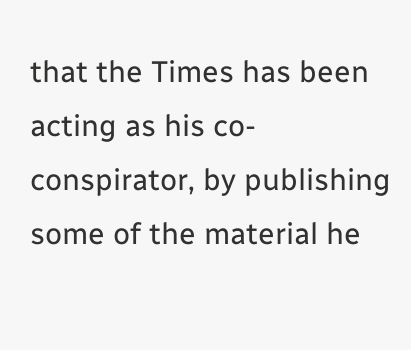that the Times has been acting as his co-conspirator, by publishing some of the material he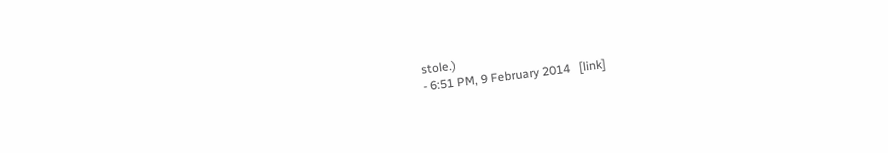stole.)
- 6:51 PM, 9 February 2014   [link]